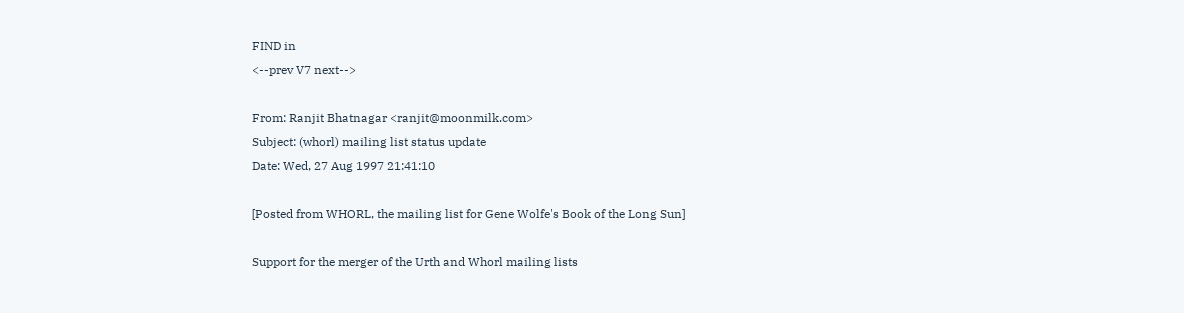FIND in
<--prev V7 next-->

From: Ranjit Bhatnagar <ranjit@moonmilk.com>
Subject: (whorl) mailing list status update
Date: Wed, 27 Aug 1997 21:41:10

[Posted from WHORL, the mailing list for Gene Wolfe's Book of the Long Sun]

Support for the merger of the Urth and Whorl mailing lists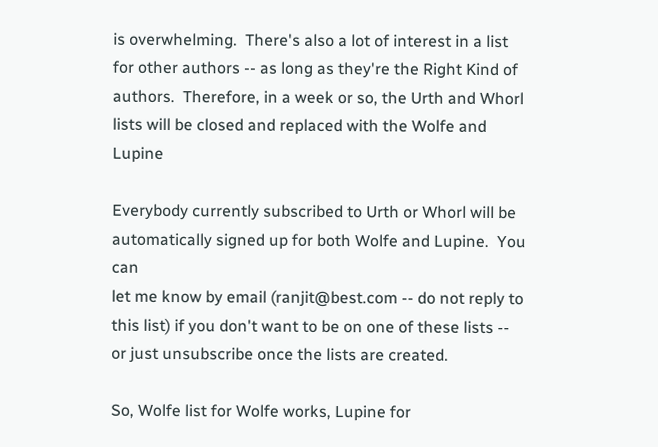is overwhelming.  There's also a lot of interest in a list
for other authors -- as long as they're the Right Kind of
authors.  Therefore, in a week or so, the Urth and Whorl
lists will be closed and replaced with the Wolfe and Lupine

Everybody currently subscribed to Urth or Whorl will be
automatically signed up for both Wolfe and Lupine.  You can
let me know by email (ranjit@best.com -- do not reply to
this list) if you don't want to be on one of these lists --
or just unsubscribe once the lists are created.

So, Wolfe list for Wolfe works, Lupine for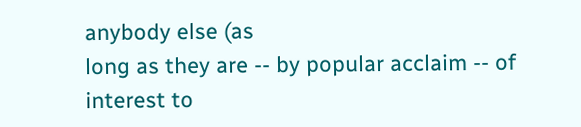anybody else (as
long as they are -- by popular acclaim -- of interest to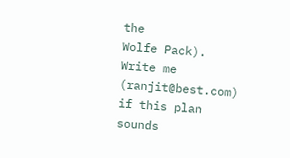the
Wolfe Pack).  Write me (ranjit@best.com) if this plan sounds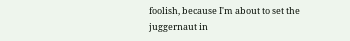foolish, because I'm about to set the juggernaut in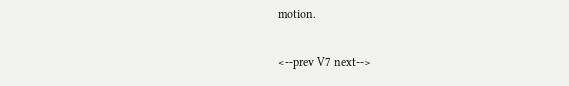motion.


<--prev V7 next-->